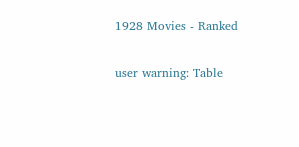1928 Movies - Ranked

user warning: Table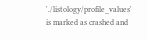'./listology/profile_values' is marked as crashed and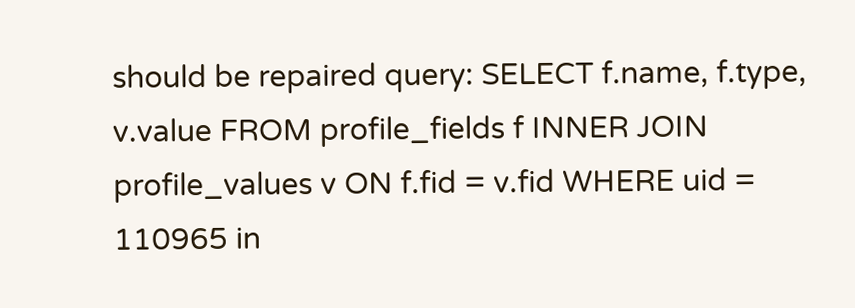should be repaired query: SELECT f.name, f.type, v.value FROM profile_fields f INNER JOIN profile_values v ON f.fid = v.fid WHERE uid = 110965 in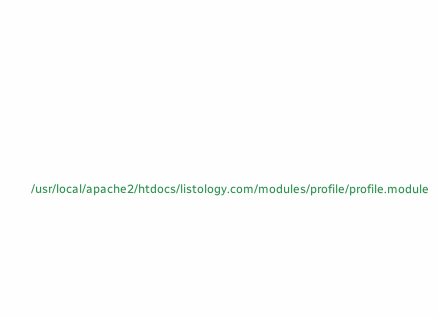/usr/local/apache2/htdocs/listology.com/modules/profile/profile.module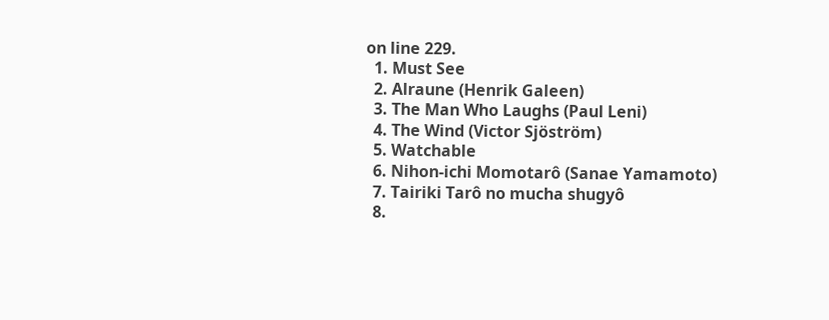on line 229.
  1. Must See
  2. Alraune (Henrik Galeen)
  3. The Man Who Laughs (Paul Leni)
  4. The Wind (Victor Sjöström)
  5. Watchable
  6. Nihon-ichi Momotarô (Sanae Yamamoto)
  7. Tairiki Tarô no mucha shugyô
  8.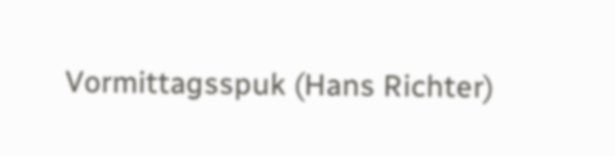Vormittagsspuk (Hans Richter)